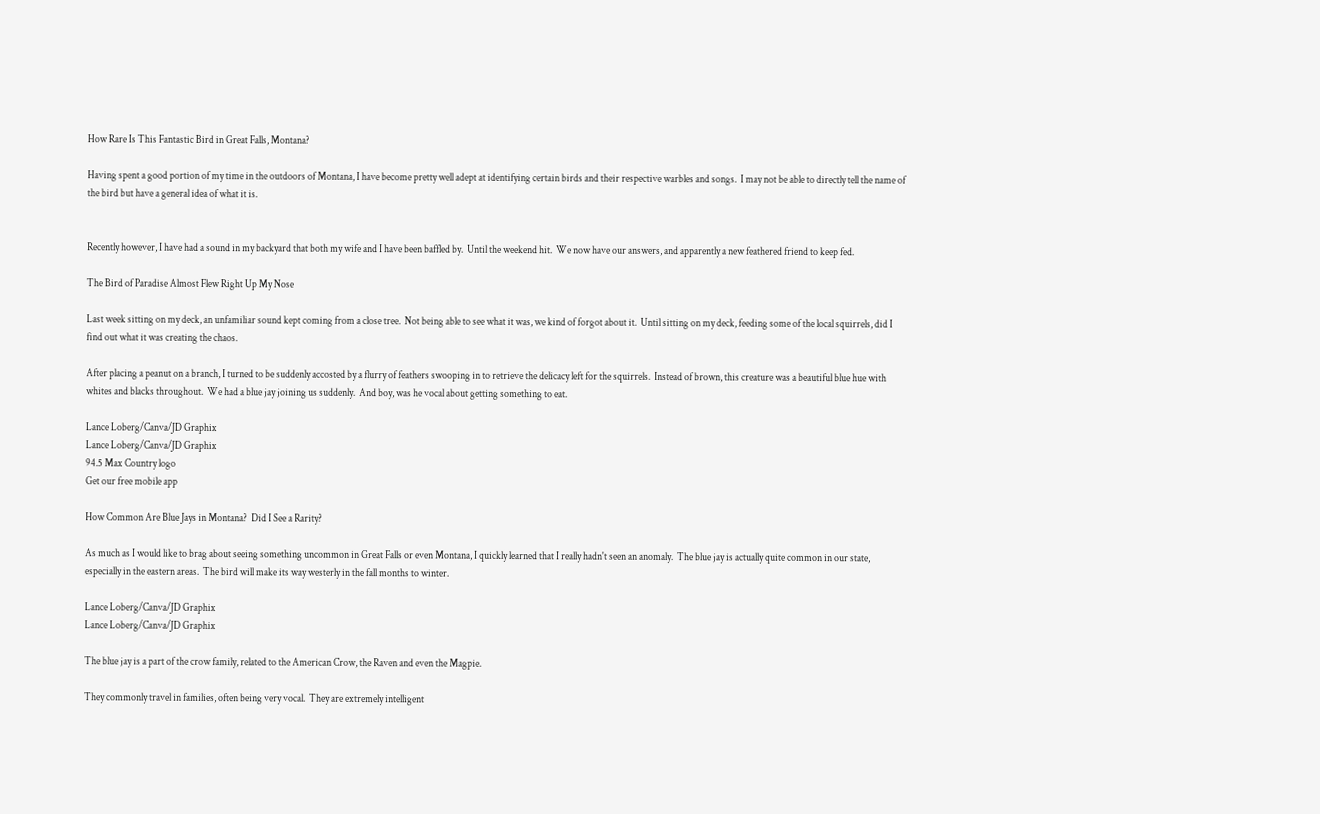How Rare Is This Fantastic Bird in Great Falls, Montana?

Having spent a good portion of my time in the outdoors of Montana, I have become pretty well adept at identifying certain birds and their respective warbles and songs.  I may not be able to directly tell the name of the bird but have a general idea of what it is.


Recently however, I have had a sound in my backyard that both my wife and I have been baffled by.  Until the weekend hit.  We now have our answers, and apparently a new feathered friend to keep fed.

The Bird of Paradise Almost Flew Right Up My Nose

Last week sitting on my deck, an unfamiliar sound kept coming from a close tree.  Not being able to see what it was, we kind of forgot about it.  Until sitting on my deck, feeding some of the local squirrels, did I find out what it was creating the chaos.

After placing a peanut on a branch, I turned to be suddenly accosted by a flurry of feathers swooping in to retrieve the delicacy left for the squirrels.  Instead of brown, this creature was a beautiful blue hue with whites and blacks throughout.  We had a blue jay joining us suddenly.  And boy, was he vocal about getting something to eat.

Lance Loberg/Canva/JD Graphix
Lance Loberg/Canva/JD Graphix
94.5 Max Country logo
Get our free mobile app

How Common Are Blue Jays in Montana?  Did I See a Rarity?

As much as I would like to brag about seeing something uncommon in Great Falls or even Montana, I quickly learned that I really hadn't seen an anomaly.  The blue jay is actually quite common in our state, especially in the eastern areas.  The bird will make its way westerly in the fall months to winter.

Lance Loberg/Canva/JD Graphix
Lance Loberg/Canva/JD Graphix

The blue jay is a part of the crow family, related to the American Crow, the Raven and even the Magpie.

They commonly travel in families, often being very vocal.  They are extremely intelligent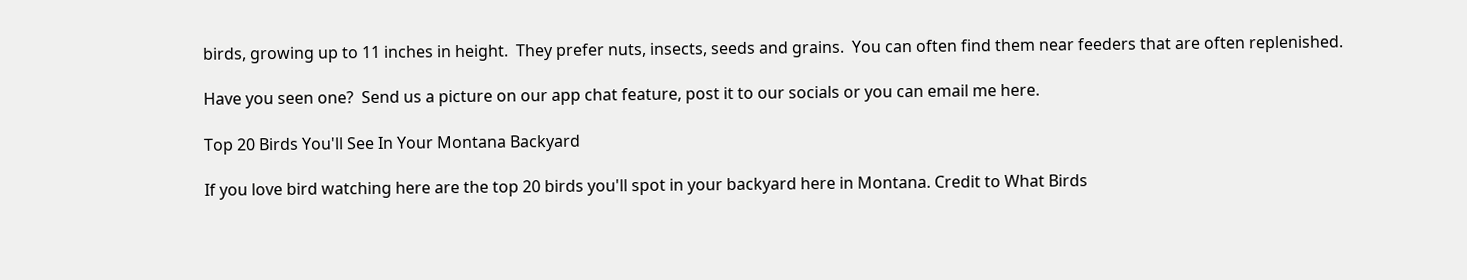birds, growing up to 11 inches in height.  They prefer nuts, insects, seeds and grains.  You can often find them near feeders that are often replenished.

Have you seen one?  Send us a picture on our app chat feature, post it to our socials or you can email me here.

Top 20 Birds You'll See In Your Montana Backyard

If you love bird watching here are the top 20 birds you'll spot in your backyard here in Montana. Credit to What Birds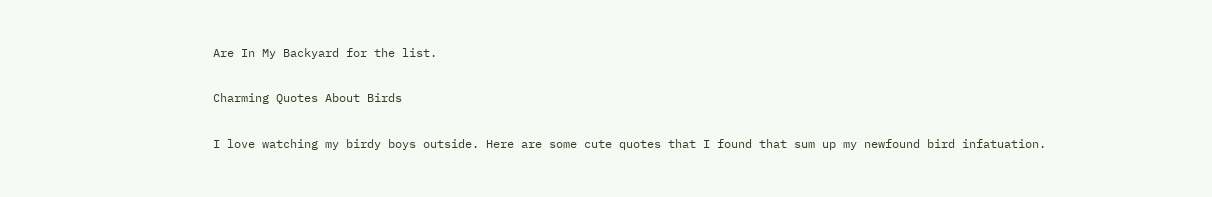Are In My Backyard for the list.

Charming Quotes About Birds

I love watching my birdy boys outside. Here are some cute quotes that I found that sum up my newfound bird infatuation.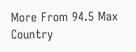More From 94.5 Max Country